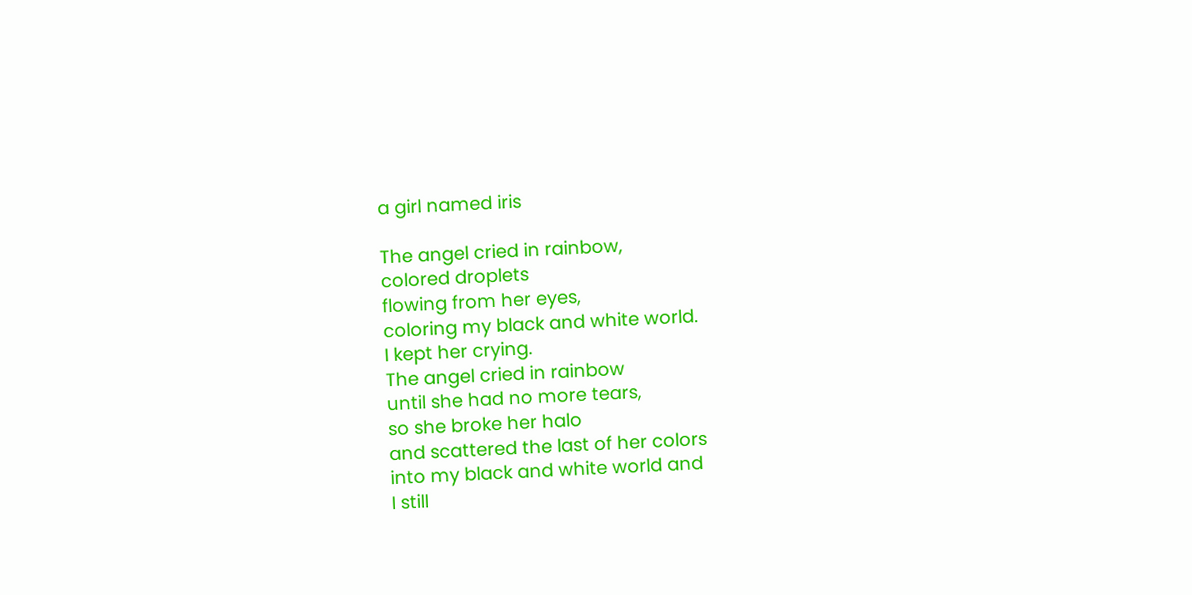a girl named iris

The angel cried in rainbow,
colored droplets
flowing from her eyes,
coloring my black and white world.
I kept her crying.
The angel cried in rainbow
until she had no more tears,
so she broke her halo
and scattered the last of her colors
into my black and white world and
I still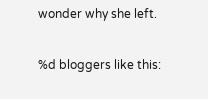wonder why she left.

%d bloggers like this: